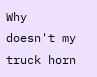Why doesn't my truck horn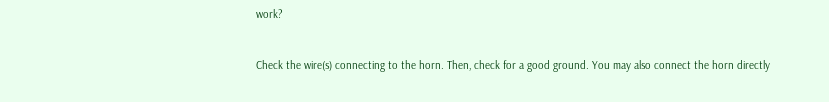work?


Check the wire(s) connecting to the horn. Then, check for a good ground. You may also connect the horn directly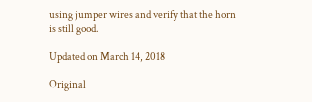using jumper wires and verify that the horn is still good.

Updated on March 14, 2018

Original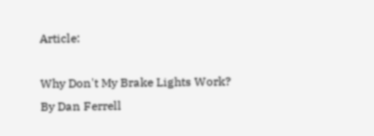Article:

Why Don't My Brake Lights Work?
By Dan Ferrell